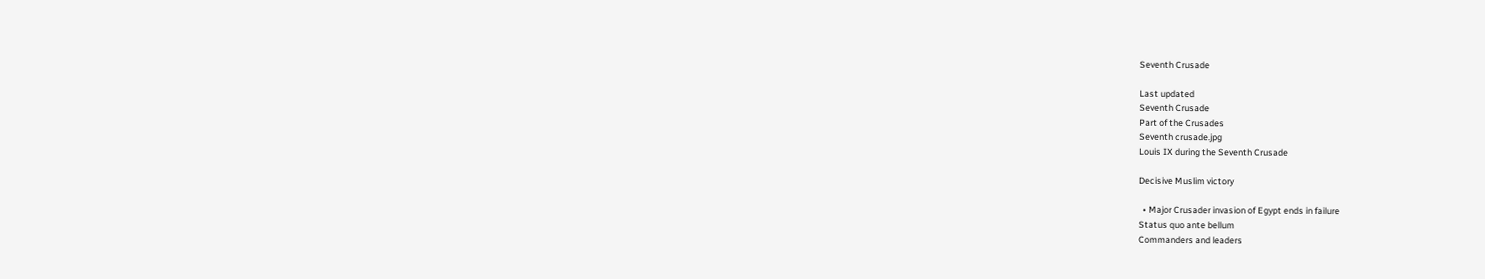Seventh Crusade

Last updated
Seventh Crusade
Part of the Crusades
Seventh crusade.jpg
Louis IX during the Seventh Crusade

Decisive Muslim victory

  • Major Crusader invasion of Egypt ends in failure
Status quo ante bellum
Commanders and leaders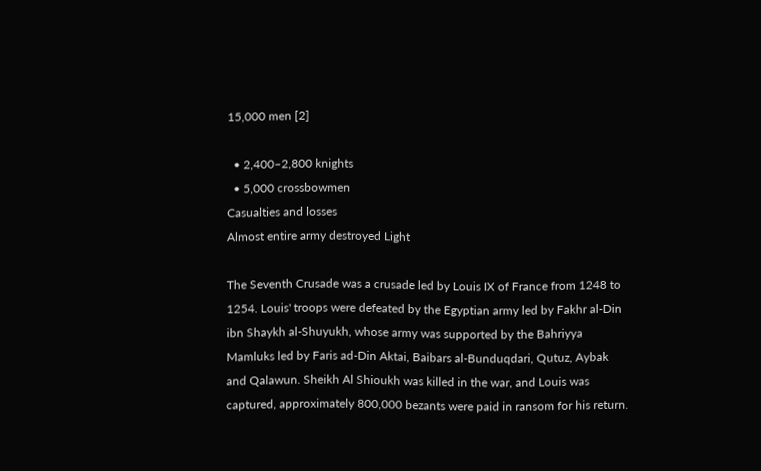15,000 men [2]

  • 2,400–2,800 knights
  • 5,000 crossbowmen
Casualties and losses
Almost entire army destroyed Light

The Seventh Crusade was a crusade led by Louis IX of France from 1248 to 1254. Louis' troops were defeated by the Egyptian army led by Fakhr al-Din ibn Shaykh al-Shuyukh, whose army was supported by the Bahriyya Mamluks led by Faris ad-Din Aktai, Baibars al-Bunduqdari, Qutuz, Aybak and Qalawun. Sheikh Al Shioukh was killed in the war, and Louis was captured, approximately 800,000 bezants were paid in ransom for his return.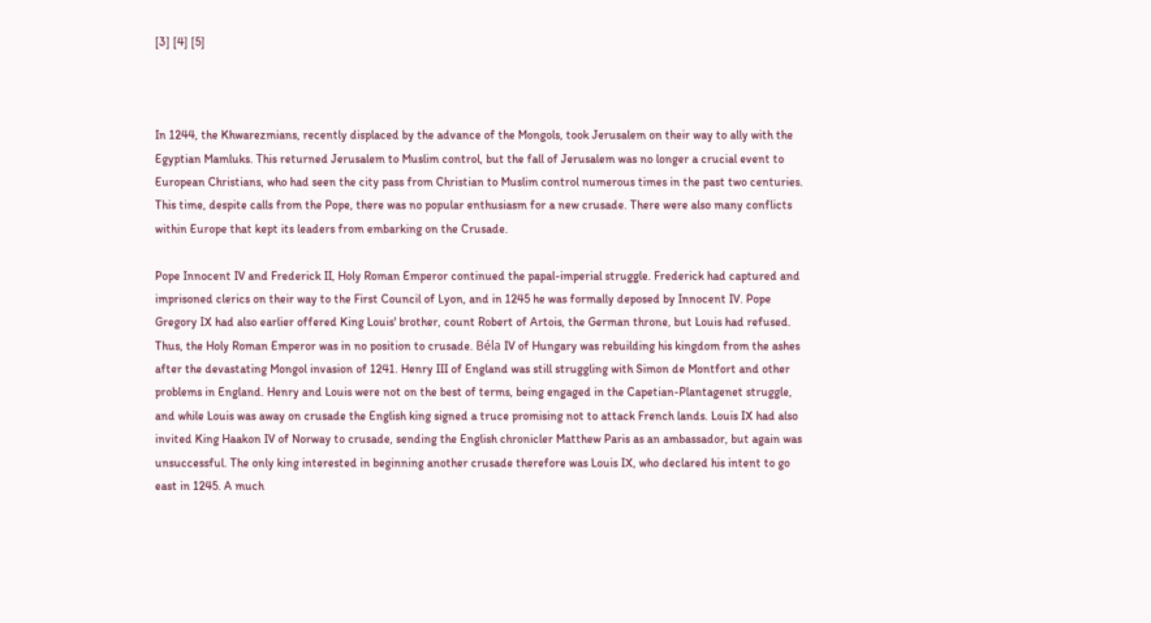[3] [4] [5]



In 1244, the Khwarezmians, recently displaced by the advance of the Mongols, took Jerusalem on their way to ally with the Egyptian Mamluks. This returned Jerusalem to Muslim control, but the fall of Jerusalem was no longer a crucial event to European Christians, who had seen the city pass from Christian to Muslim control numerous times in the past two centuries. This time, despite calls from the Pope, there was no popular enthusiasm for a new crusade. There were also many conflicts within Europe that kept its leaders from embarking on the Crusade.

Pope Innocent IV and Frederick II, Holy Roman Emperor continued the papal-imperial struggle. Frederick had captured and imprisoned clerics on their way to the First Council of Lyon, and in 1245 he was formally deposed by Innocent IV. Pope Gregory IX had also earlier offered King Louis' brother, count Robert of Artois, the German throne, but Louis had refused. Thus, the Holy Roman Emperor was in no position to crusade. Béla IV of Hungary was rebuilding his kingdom from the ashes after the devastating Mongol invasion of 1241. Henry III of England was still struggling with Simon de Montfort and other problems in England. Henry and Louis were not on the best of terms, being engaged in the Capetian-Plantagenet struggle, and while Louis was away on crusade the English king signed a truce promising not to attack French lands. Louis IX had also invited King Haakon IV of Norway to crusade, sending the English chronicler Matthew Paris as an ambassador, but again was unsuccessful. The only king interested in beginning another crusade therefore was Louis IX, who declared his intent to go east in 1245. A much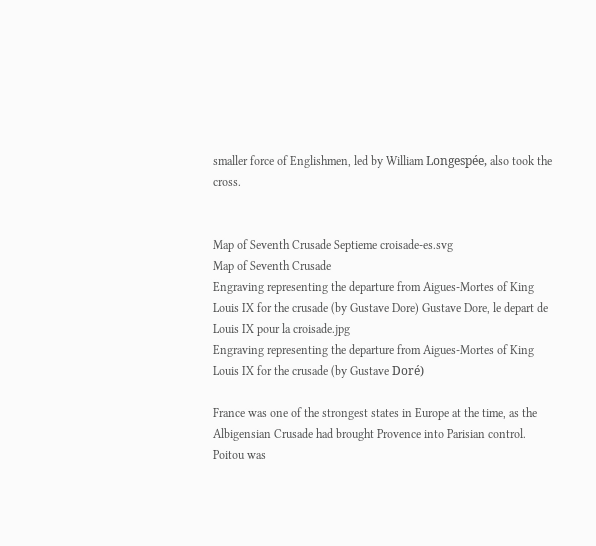smaller force of Englishmen, led by William Longespée, also took the cross.


Map of Seventh Crusade Septieme croisade-es.svg
Map of Seventh Crusade
Engraving representing the departure from Aigues-Mortes of King Louis IX for the crusade (by Gustave Dore) Gustave Dore, le depart de Louis IX pour la croisade.jpg
Engraving representing the departure from Aigues-Mortes of King Louis IX for the crusade (by Gustave Doré)

France was one of the strongest states in Europe at the time, as the Albigensian Crusade had brought Provence into Parisian control. Poitou was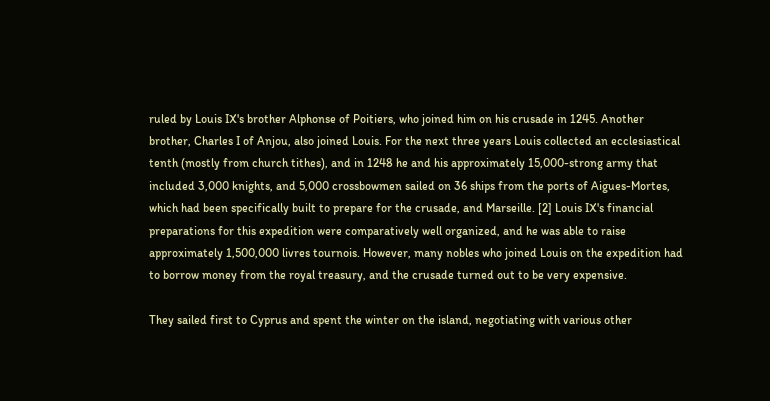ruled by Louis IX's brother Alphonse of Poitiers, who joined him on his crusade in 1245. Another brother, Charles I of Anjou, also joined Louis. For the next three years Louis collected an ecclesiastical tenth (mostly from church tithes), and in 1248 he and his approximately 15,000-strong army that included 3,000 knights, and 5,000 crossbowmen sailed on 36 ships from the ports of Aigues-Mortes, which had been specifically built to prepare for the crusade, and Marseille. [2] Louis IX's financial preparations for this expedition were comparatively well organized, and he was able to raise approximately 1,500,000 livres tournois. However, many nobles who joined Louis on the expedition had to borrow money from the royal treasury, and the crusade turned out to be very expensive.

They sailed first to Cyprus and spent the winter on the island, negotiating with various other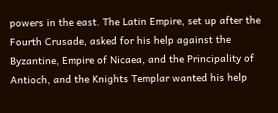powers in the east. The Latin Empire, set up after the Fourth Crusade, asked for his help against the Byzantine, Empire of Nicaea, and the Principality of Antioch, and the Knights Templar wanted his help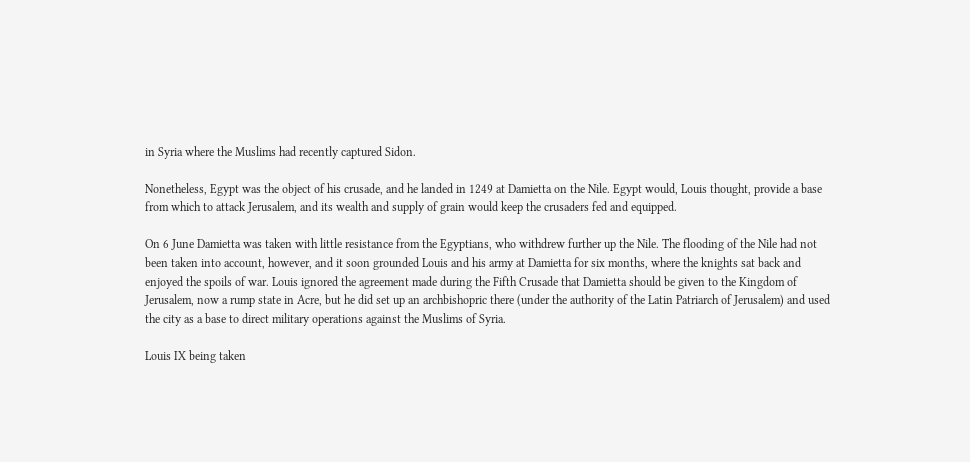in Syria where the Muslims had recently captured Sidon.

Nonetheless, Egypt was the object of his crusade, and he landed in 1249 at Damietta on the Nile. Egypt would, Louis thought, provide a base from which to attack Jerusalem, and its wealth and supply of grain would keep the crusaders fed and equipped.

On 6 June Damietta was taken with little resistance from the Egyptians, who withdrew further up the Nile. The flooding of the Nile had not been taken into account, however, and it soon grounded Louis and his army at Damietta for six months, where the knights sat back and enjoyed the spoils of war. Louis ignored the agreement made during the Fifth Crusade that Damietta should be given to the Kingdom of Jerusalem, now a rump state in Acre, but he did set up an archbishopric there (under the authority of the Latin Patriarch of Jerusalem) and used the city as a base to direct military operations against the Muslims of Syria.

Louis IX being taken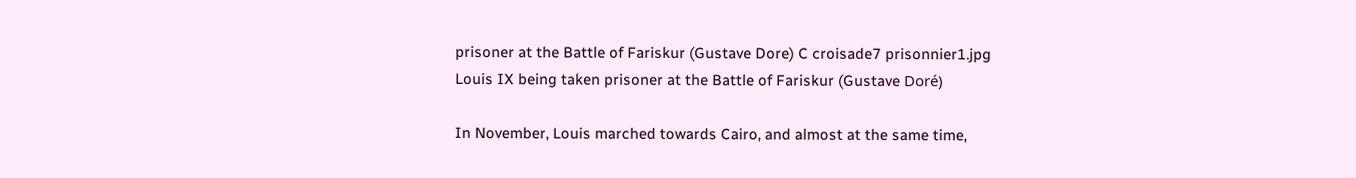prisoner at the Battle of Fariskur (Gustave Dore) C croisade7 prisonnier1.jpg
Louis IX being taken prisoner at the Battle of Fariskur (Gustave Doré)

In November, Louis marched towards Cairo, and almost at the same time,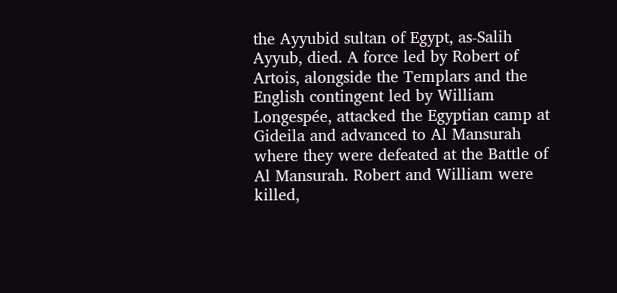the Ayyubid sultan of Egypt, as-Salih Ayyub, died. A force led by Robert of Artois, alongside the Templars and the English contingent led by William Longespée, attacked the Egyptian camp at Gideila and advanced to Al Mansurah where they were defeated at the Battle of Al Mansurah. Robert and William were killed,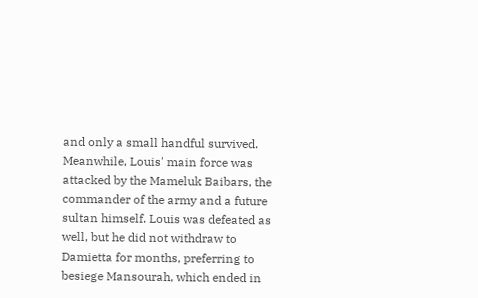and only a small handful survived. Meanwhile, Louis' main force was attacked by the Mameluk Baibars, the commander of the army and a future sultan himself. Louis was defeated as well, but he did not withdraw to Damietta for months, preferring to besiege Mansourah, which ended in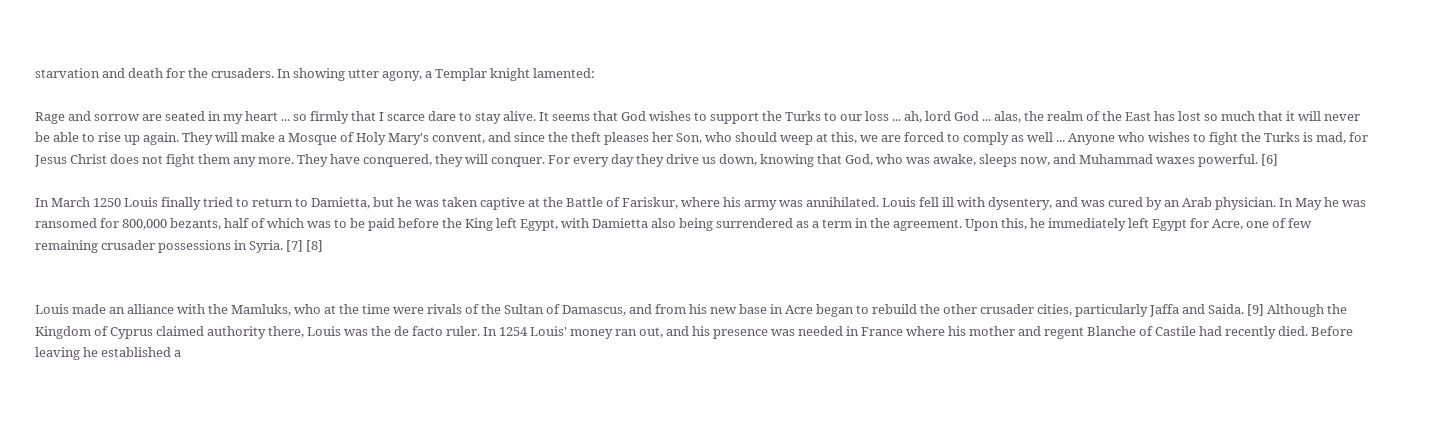starvation and death for the crusaders. In showing utter agony, a Templar knight lamented:

Rage and sorrow are seated in my heart ... so firmly that I scarce dare to stay alive. It seems that God wishes to support the Turks to our loss ... ah, lord God ... alas, the realm of the East has lost so much that it will never be able to rise up again. They will make a Mosque of Holy Mary's convent, and since the theft pleases her Son, who should weep at this, we are forced to comply as well ... Anyone who wishes to fight the Turks is mad, for Jesus Christ does not fight them any more. They have conquered, they will conquer. For every day they drive us down, knowing that God, who was awake, sleeps now, and Muhammad waxes powerful. [6]

In March 1250 Louis finally tried to return to Damietta, but he was taken captive at the Battle of Fariskur, where his army was annihilated. Louis fell ill with dysentery, and was cured by an Arab physician. In May he was ransomed for 800,000 bezants, half of which was to be paid before the King left Egypt, with Damietta also being surrendered as a term in the agreement. Upon this, he immediately left Egypt for Acre, one of few remaining crusader possessions in Syria. [7] [8]


Louis made an alliance with the Mamluks, who at the time were rivals of the Sultan of Damascus, and from his new base in Acre began to rebuild the other crusader cities, particularly Jaffa and Saida. [9] Although the Kingdom of Cyprus claimed authority there, Louis was the de facto ruler. In 1254 Louis' money ran out, and his presence was needed in France where his mother and regent Blanche of Castile had recently died. Before leaving he established a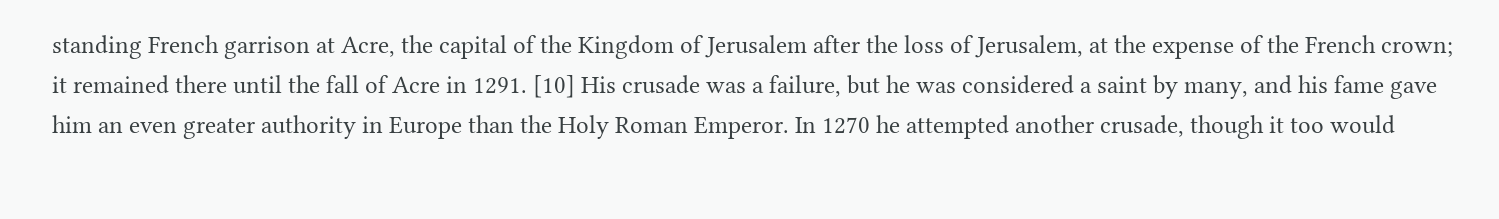standing French garrison at Acre, the capital of the Kingdom of Jerusalem after the loss of Jerusalem, at the expense of the French crown; it remained there until the fall of Acre in 1291. [10] His crusade was a failure, but he was considered a saint by many, and his fame gave him an even greater authority in Europe than the Holy Roman Emperor. In 1270 he attempted another crusade, though it too would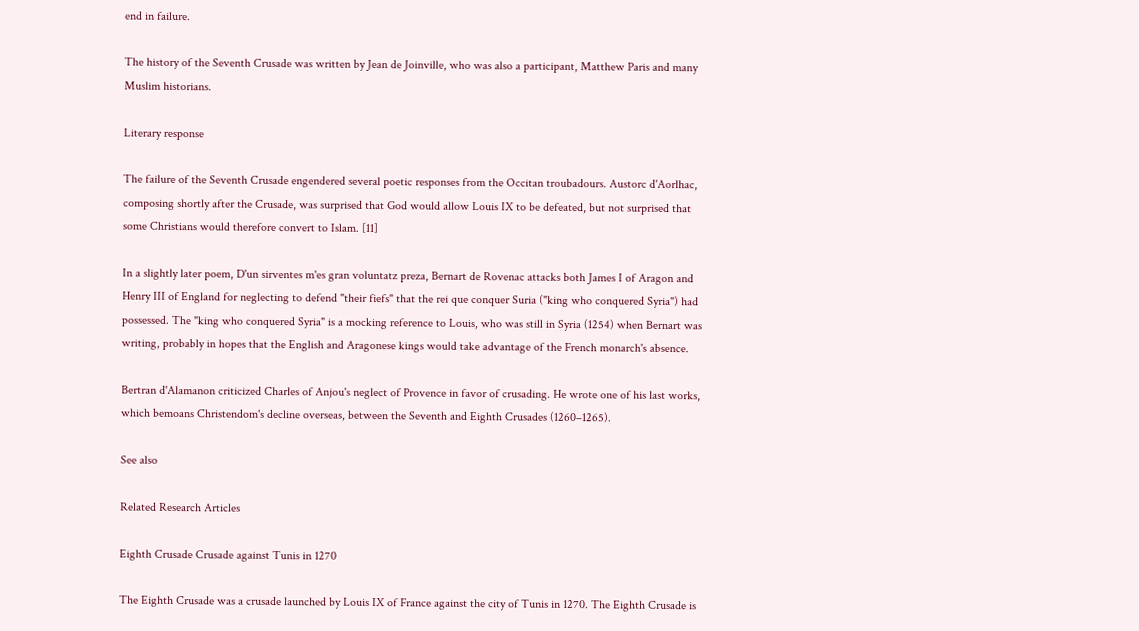end in failure.

The history of the Seventh Crusade was written by Jean de Joinville, who was also a participant, Matthew Paris and many Muslim historians.

Literary response

The failure of the Seventh Crusade engendered several poetic responses from the Occitan troubadours. Austorc d'Aorlhac, composing shortly after the Crusade, was surprised that God would allow Louis IX to be defeated, but not surprised that some Christians would therefore convert to Islam. [11]

In a slightly later poem, D'un sirventes m'es gran voluntatz preza, Bernart de Rovenac attacks both James I of Aragon and Henry III of England for neglecting to defend "their fiefs" that the rei que conquer Suria ("king who conquered Syria") had possessed. The "king who conquered Syria" is a mocking reference to Louis, who was still in Syria (1254) when Bernart was writing, probably in hopes that the English and Aragonese kings would take advantage of the French monarch's absence.

Bertran d'Alamanon criticized Charles of Anjou's neglect of Provence in favor of crusading. He wrote one of his last works, which bemoans Christendom's decline overseas, between the Seventh and Eighth Crusades (1260–1265).

See also

Related Research Articles

Eighth Crusade Crusade against Tunis in 1270

The Eighth Crusade was a crusade launched by Louis IX of France against the city of Tunis in 1270. The Eighth Crusade is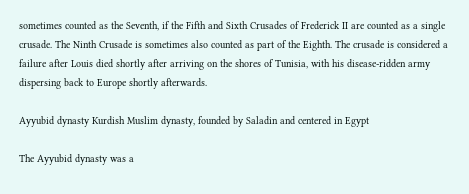sometimes counted as the Seventh, if the Fifth and Sixth Crusades of Frederick II are counted as a single crusade. The Ninth Crusade is sometimes also counted as part of the Eighth. The crusade is considered a failure after Louis died shortly after arriving on the shores of Tunisia, with his disease-ridden army dispersing back to Europe shortly afterwards.

Ayyubid dynasty Kurdish Muslim dynasty, founded by Saladin and centered in Egypt

The Ayyubid dynasty was a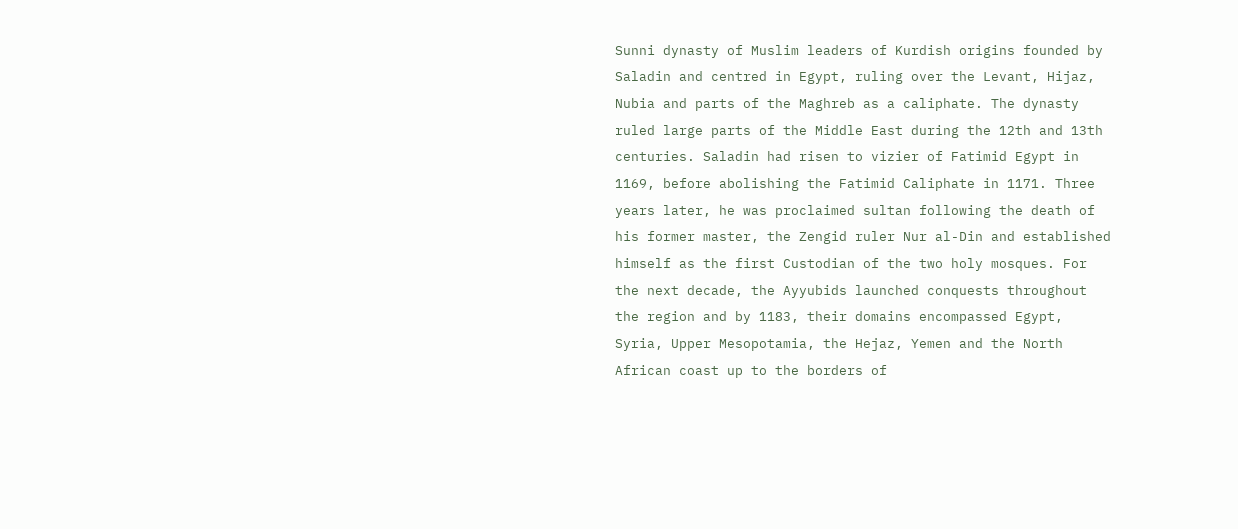Sunni dynasty of Muslim leaders of Kurdish origins founded by Saladin and centred in Egypt, ruling over the Levant, Hijaz, Nubia and parts of the Maghreb as a caliphate. The dynasty ruled large parts of the Middle East during the 12th and 13th centuries. Saladin had risen to vizier of Fatimid Egypt in 1169, before abolishing the Fatimid Caliphate in 1171. Three years later, he was proclaimed sultan following the death of his former master, the Zengid ruler Nur al-Din and established himself as the first Custodian of the two holy mosques. For the next decade, the Ayyubids launched conquests throughout the region and by 1183, their domains encompassed Egypt, Syria, Upper Mesopotamia, the Hejaz, Yemen and the North African coast up to the borders of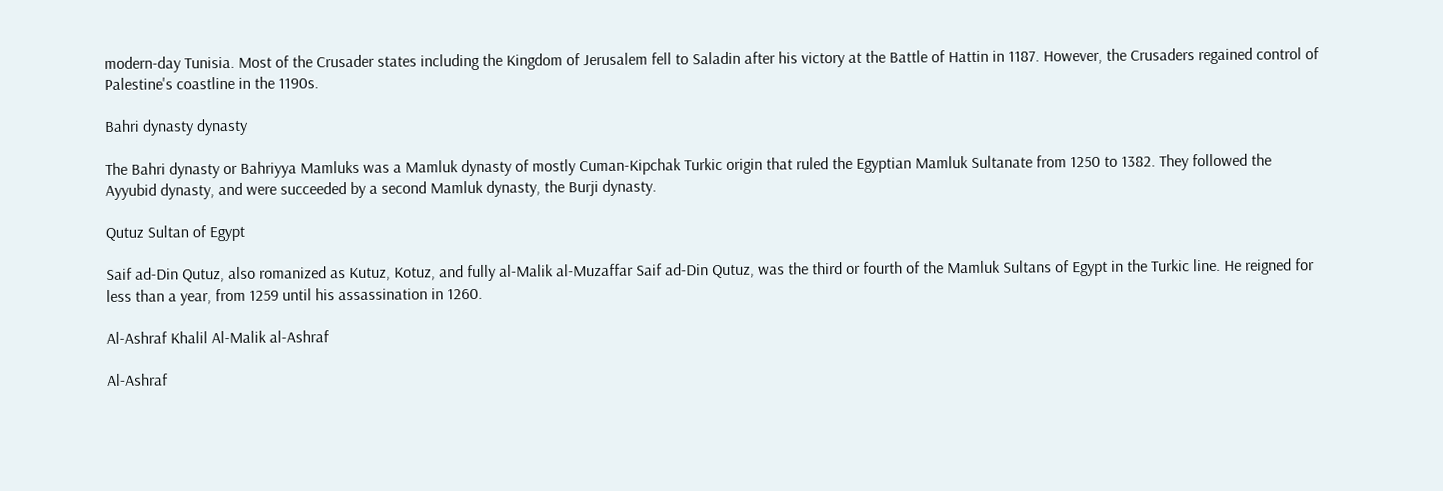modern-day Tunisia. Most of the Crusader states including the Kingdom of Jerusalem fell to Saladin after his victory at the Battle of Hattin in 1187. However, the Crusaders regained control of Palestine's coastline in the 1190s.

Bahri dynasty dynasty

The Bahri dynasty or Bahriyya Mamluks was a Mamluk dynasty of mostly Cuman-Kipchak Turkic origin that ruled the Egyptian Mamluk Sultanate from 1250 to 1382. They followed the Ayyubid dynasty, and were succeeded by a second Mamluk dynasty, the Burji dynasty.

Qutuz Sultan of Egypt

Saif ad-Din Qutuz, also romanized as Kutuz, Kotuz, and fully al-Malik al-Muzaffar Saif ad-Din Qutuz, was the third or fourth of the Mamluk Sultans of Egypt in the Turkic line. He reigned for less than a year, from 1259 until his assassination in 1260.

Al-Ashraf Khalil Al-Malik al-Ashraf

Al-Ashraf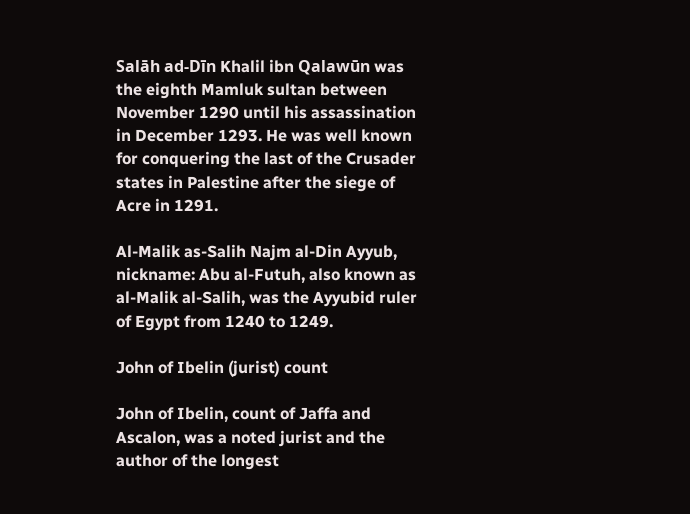Salāh ad-Dīn Khalil ibn Qalawūn was the eighth Mamluk sultan between November 1290 until his assassination in December 1293. He was well known for conquering the last of the Crusader states in Palestine after the siege of Acre in 1291.

Al-Malik as-Salih Najm al-Din Ayyub, nickname: Abu al-Futuh, also known as al-Malik al-Salih, was the Ayyubid ruler of Egypt from 1240 to 1249.

John of Ibelin (jurist) count

John of Ibelin, count of Jaffa and Ascalon, was a noted jurist and the author of the longest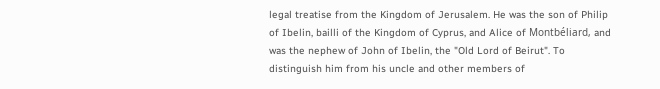legal treatise from the Kingdom of Jerusalem. He was the son of Philip of Ibelin, bailli of the Kingdom of Cyprus, and Alice of Montbéliard, and was the nephew of John of Ibelin, the "Old Lord of Beirut". To distinguish him from his uncle and other members of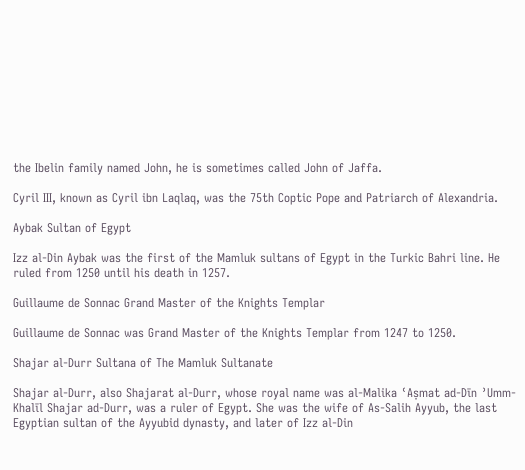the Ibelin family named John, he is sometimes called John of Jaffa.

Cyril III, known as Cyril ibn Laqlaq, was the 75th Coptic Pope and Patriarch of Alexandria.

Aybak Sultan of Egypt

Izz al-Din Aybak was the first of the Mamluk sultans of Egypt in the Turkic Bahri line. He ruled from 1250 until his death in 1257.

Guillaume de Sonnac Grand Master of the Knights Templar

Guillaume de Sonnac was Grand Master of the Knights Templar from 1247 to 1250.

Shajar al-Durr Sultana of The Mamluk Sultanate

Shajar al-Durr, also Shajarat al-Durr, whose royal name was al-Malika ʿAṣmat ad-Dīn ʾUmm-Khalīl Shajar ad-Durr, was a ruler of Egypt. She was the wife of As-Salih Ayyub, the last Egyptian sultan of the Ayyubid dynasty, and later of Izz al-Din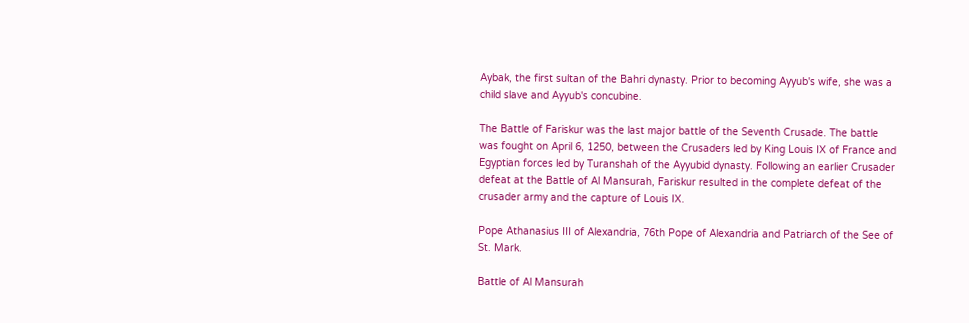Aybak, the first sultan of the Bahri dynasty. Prior to becoming Ayyub's wife, she was a child slave and Ayyub's concubine.

The Battle of Fariskur was the last major battle of the Seventh Crusade. The battle was fought on April 6, 1250, between the Crusaders led by King Louis IX of France and Egyptian forces led by Turanshah of the Ayyubid dynasty. Following an earlier Crusader defeat at the Battle of Al Mansurah, Fariskur resulted in the complete defeat of the crusader army and the capture of Louis IX.

Pope Athanasius III of Alexandria, 76th Pope of Alexandria and Patriarch of the See of St. Mark.

Battle of Al Mansurah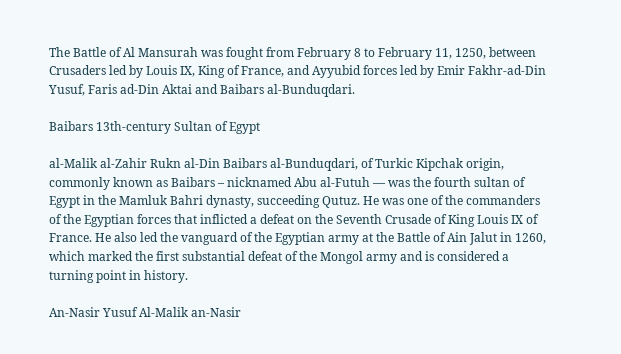The Battle of Al Mansurah was fought from February 8 to February 11, 1250, between Crusaders led by Louis IX, King of France, and Ayyubid forces led by Emir Fakhr-ad-Din Yusuf, Faris ad-Din Aktai and Baibars al-Bunduqdari.

Baibars 13th-century Sultan of Egypt

al-Malik al-Zahir Rukn al-Din Baibars al-Bunduqdari, of Turkic Kipchak origin, commonly known as Baibars – nicknamed Abu al-Futuh — was the fourth sultan of Egypt in the Mamluk Bahri dynasty, succeeding Qutuz. He was one of the commanders of the Egyptian forces that inflicted a defeat on the Seventh Crusade of King Louis IX of France. He also led the vanguard of the Egyptian army at the Battle of Ain Jalut in 1260, which marked the first substantial defeat of the Mongol army and is considered a turning point in history.

An-Nasir Yusuf Al-Malik an-Nasir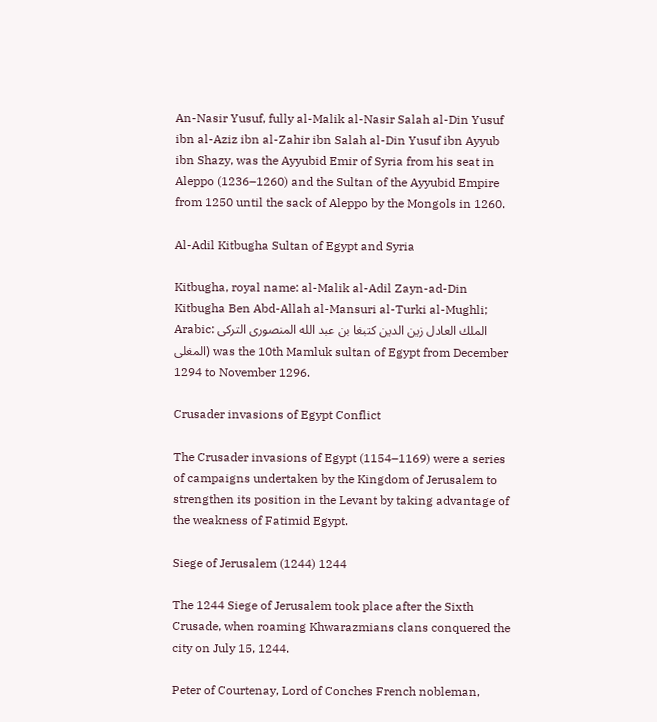An-Nasir Yusuf, fully al-Malik al-Nasir Salah al-Din Yusuf ibn al-Aziz ibn al-Zahir ibn Salah al-Din Yusuf ibn Ayyub ibn Shazy, was the Ayyubid Emir of Syria from his seat in Aleppo (1236–1260) and the Sultan of the Ayyubid Empire from 1250 until the sack of Aleppo by the Mongols in 1260.

Al-Adil Kitbugha Sultan of Egypt and Syria

Kitbugha, royal name: al-Malik al-Adil Zayn-ad-Din Kitbugha Ben Abd-Allah al-Mansuri al-Turki al-Mughli; Arabic: الملك العادل زين الدين كتبغا بن عبد الله المنصورى التركى المغلى) was the 10th Mamluk sultan of Egypt from December 1294 to November 1296.

Crusader invasions of Egypt Conflict

The Crusader invasions of Egypt (1154–1169) were a series of campaigns undertaken by the Kingdom of Jerusalem to strengthen its position in the Levant by taking advantage of the weakness of Fatimid Egypt.

Siege of Jerusalem (1244) 1244

The 1244 Siege of Jerusalem took place after the Sixth Crusade, when roaming Khwarazmians clans conquered the city on July 15, 1244.

Peter of Courtenay, Lord of Conches French nobleman,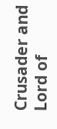Crusader and Lord of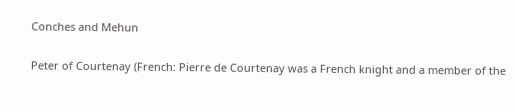Conches and Mehun

Peter of Courtenay (French: Pierre de Courtenay was a French knight and a member of the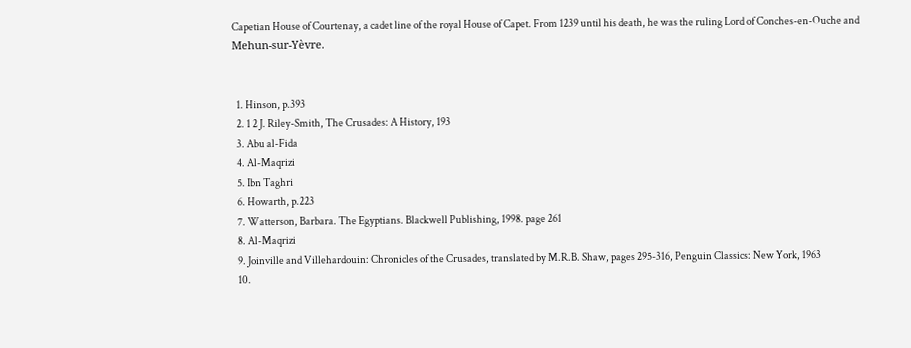Capetian House of Courtenay, a cadet line of the royal House of Capet. From 1239 until his death, he was the ruling Lord of Conches-en-Ouche and Mehun-sur-Yèvre.


  1. Hinson, p.393
  2. 1 2 J. Riley-Smith, The Crusades: A History, 193
  3. Abu al-Fida
  4. Al-Maqrizi
  5. Ibn Taghri
  6. Howarth, p.223
  7. Watterson, Barbara. The Egyptians. Blackwell Publishing, 1998. page 261
  8. Al-Maqrizi
  9. Joinville and Villehardouin: Chronicles of the Crusades, translated by M.R.B. Shaw, pages 295-316, Penguin Classics: New York, 1963
  10.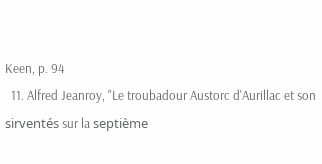Keen, p. 94
  11. Alfred Jeanroy, "Le troubadour Austorc d'Aurillac et son sirventés sur la septième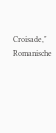Croisade," Romanische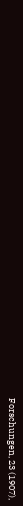Forschungen, 23 (1907),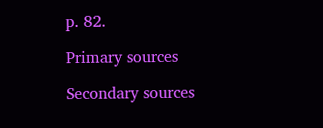p. 82.

Primary sources

Secondary sources